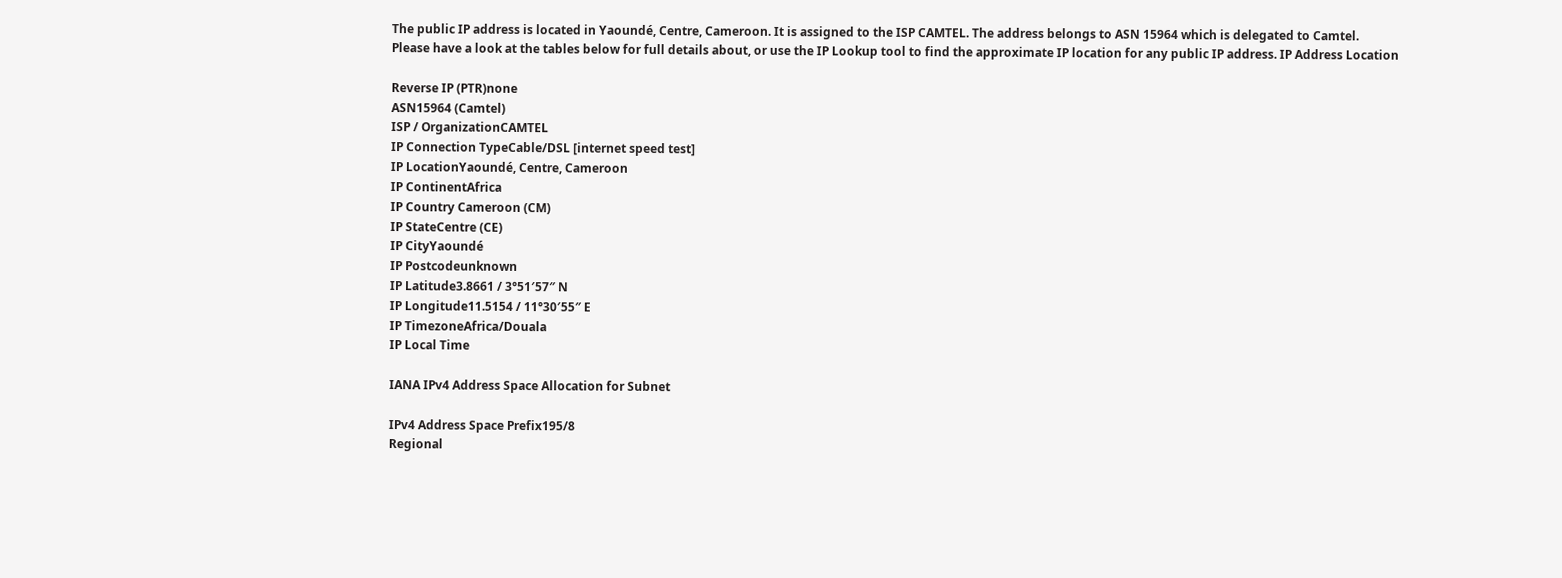The public IP address is located in Yaoundé, Centre, Cameroon. It is assigned to the ISP CAMTEL. The address belongs to ASN 15964 which is delegated to Camtel.
Please have a look at the tables below for full details about, or use the IP Lookup tool to find the approximate IP location for any public IP address. IP Address Location

Reverse IP (PTR)none
ASN15964 (Camtel)
ISP / OrganizationCAMTEL
IP Connection TypeCable/DSL [internet speed test]
IP LocationYaoundé, Centre, Cameroon
IP ContinentAfrica
IP Country Cameroon (CM)
IP StateCentre (CE)
IP CityYaoundé
IP Postcodeunknown
IP Latitude3.8661 / 3°51′57″ N
IP Longitude11.5154 / 11°30′55″ E
IP TimezoneAfrica/Douala
IP Local Time

IANA IPv4 Address Space Allocation for Subnet

IPv4 Address Space Prefix195/8
Regional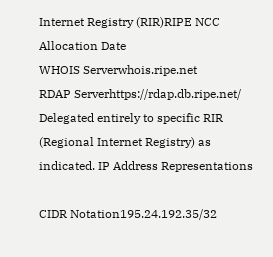Internet Registry (RIR)RIPE NCC
Allocation Date
WHOIS Serverwhois.ripe.net
RDAP Serverhttps://rdap.db.ripe.net/
Delegated entirely to specific RIR (Regional Internet Registry) as indicated. IP Address Representations

CIDR Notation195.24.192.35/32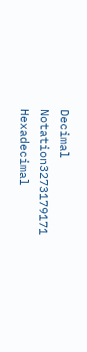Decimal Notation3273179171
Hexadecimal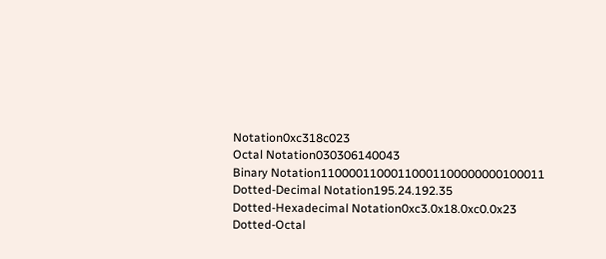Notation0xc318c023
Octal Notation030306140043
Binary Notation11000011000110001100000000100011
Dotted-Decimal Notation195.24.192.35
Dotted-Hexadecimal Notation0xc3.0x18.0xc0.0x23
Dotted-Octal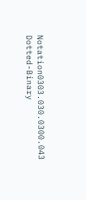Notation0303.030.0300.043
Dotted-Binary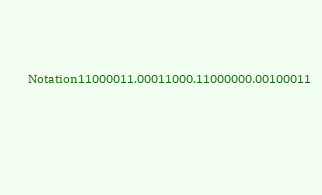Notation11000011.00011000.11000000.00100011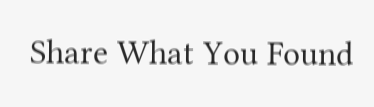Share What You Found